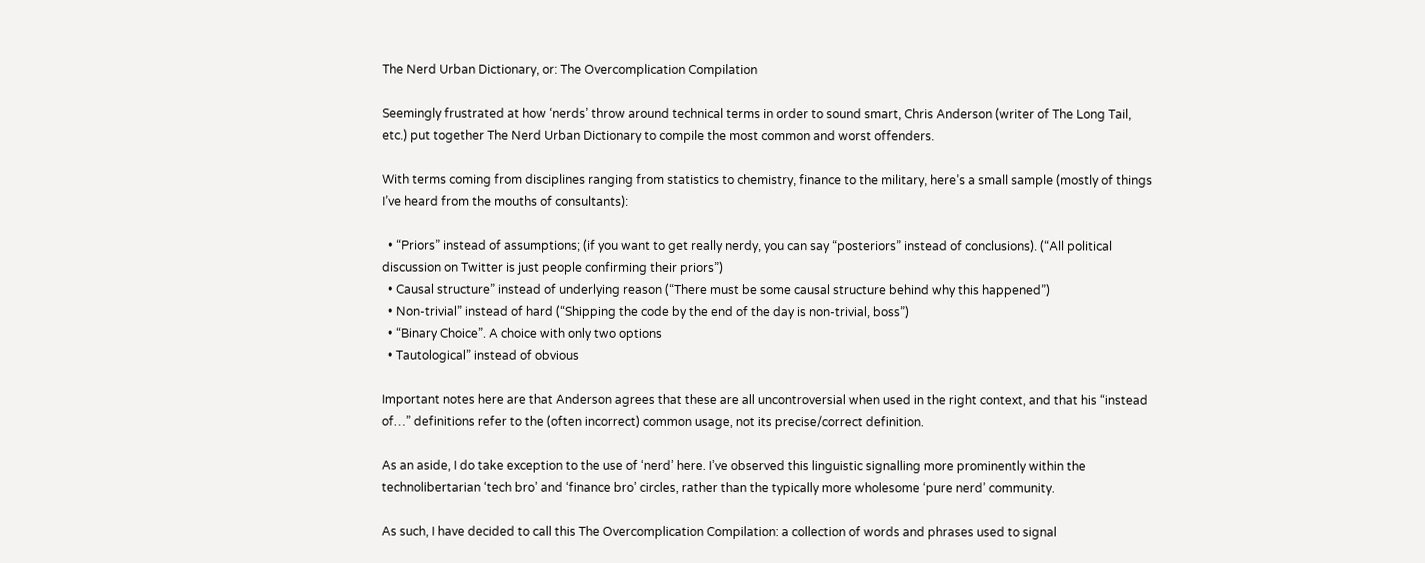The Nerd Urban Dictionary, or: The Overcomplication Compilation

Seemingly frustrated at how ‘nerds’ throw around technical terms in order to sound smart, Chris Anderson (writer of The Long Tail, etc.) put together The Nerd Urban Dictionary to compile the most common and worst offenders.

With terms coming from disciplines ranging from statistics to chemistry, finance to the military, here’s a small sample (mostly of things I’ve heard from the mouths of consultants):

  • “Priors” instead of assumptions; (if you want to get really nerdy, you can say “posteriors” instead of conclusions). (“All political discussion on Twitter is just people confirming their priors”)
  • Causal structure” instead of underlying reason (“There must be some causal structure behind why this happened”)
  • Non-trivial” instead of hard (“Shipping the code by the end of the day is non-trivial, boss”)
  • “Binary Choice”. A choice with only two options
  • Tautological” instead of obvious

Important notes here are that Anderson agrees that these are all uncontroversial when used in the right context, and that his “instead of…” definitions refer to the (often incorrect) common usage, not its precise/correct definition.

As an aside, I do take exception to the use of ‘nerd’ here. I’ve observed this linguistic signalling more prominently within the technolibertarian ‘tech bro’ and ‘finance bro’ circles, rather than the typically more wholesome ‘pure nerd’ community.

As such, I have decided to call this The Overcomplication Compilation: a collection of words and phrases used to signal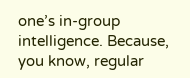one’s in-group intelligence. Because, you know, regular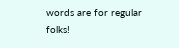words are for regular folks!